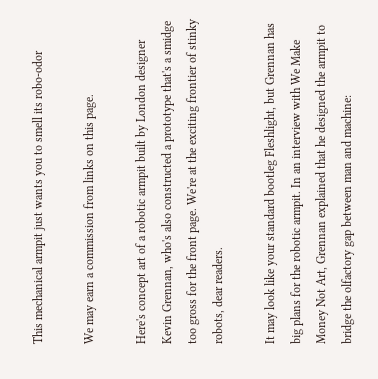This mechanical armpit just wants you to smell its robo-odor

We may earn a commission from links on this page.

Here's concept art of a robotic armpit built by London designer Kevin Grennan, who's also constructed a prototype that's a smidge too gross for the front page. We're at the exciting frontier of stinky robots, dear readers.

It may look like your standard bootleg Fleshlight, but Grennan has big plans for the robotic armpit. In an interview with We Make Money Not Art, Grennan explained that he designed the armpit to bridge the olfactory gap between man and machine: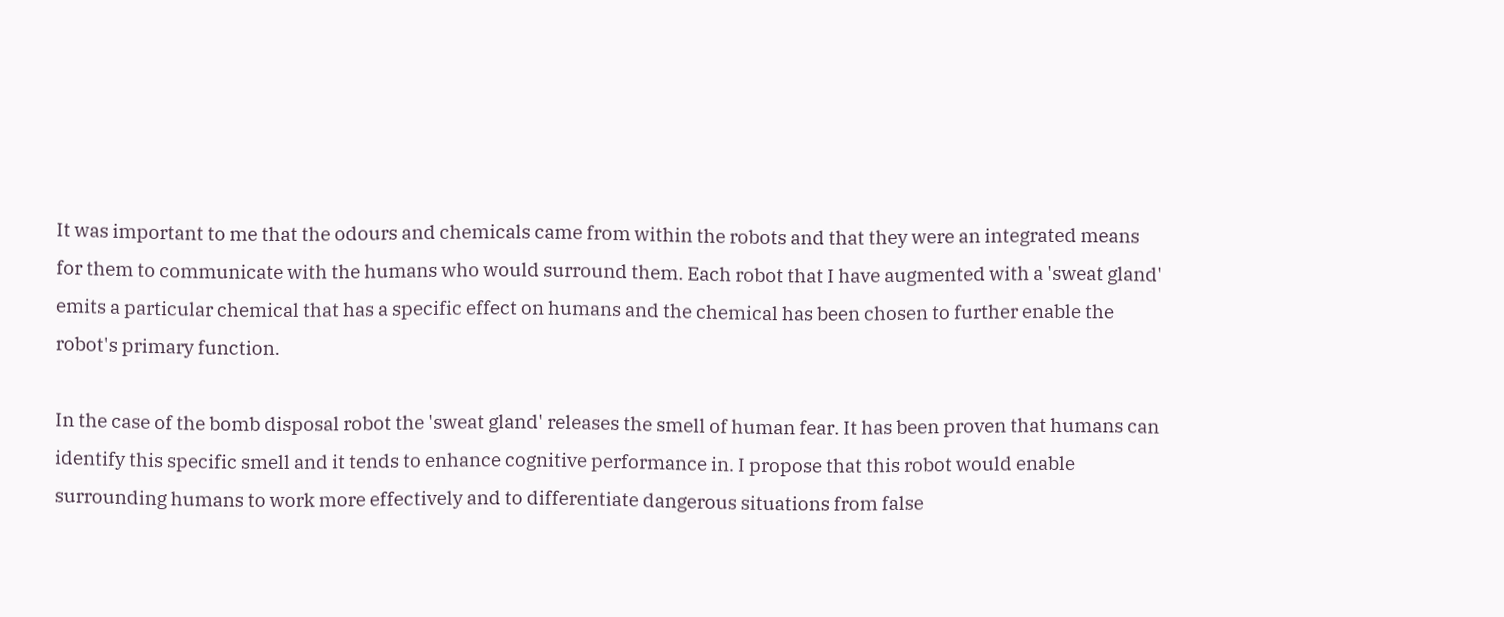It was important to me that the odours and chemicals came from within the robots and that they were an integrated means for them to communicate with the humans who would surround them. Each robot that I have augmented with a 'sweat gland' emits a particular chemical that has a specific effect on humans and the chemical has been chosen to further enable the robot's primary function.

In the case of the bomb disposal robot the 'sweat gland' releases the smell of human fear. It has been proven that humans can identify this specific smell and it tends to enhance cognitive performance in. I propose that this robot would enable surrounding humans to work more effectively and to differentiate dangerous situations from false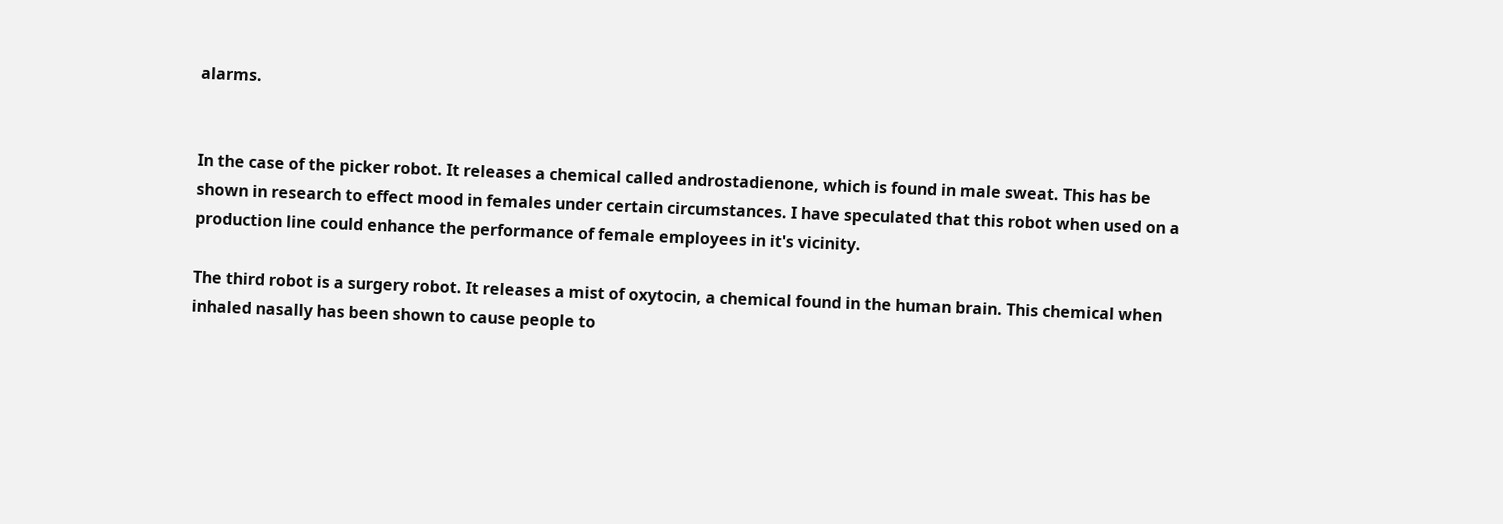alarms.


In the case of the picker robot. It releases a chemical called androstadienone, which is found in male sweat. This has be shown in research to effect mood in females under certain circumstances. I have speculated that this robot when used on a production line could enhance the performance of female employees in it's vicinity.

The third robot is a surgery robot. It releases a mist of oxytocin, a chemical found in the human brain. This chemical when inhaled nasally has been shown to cause people to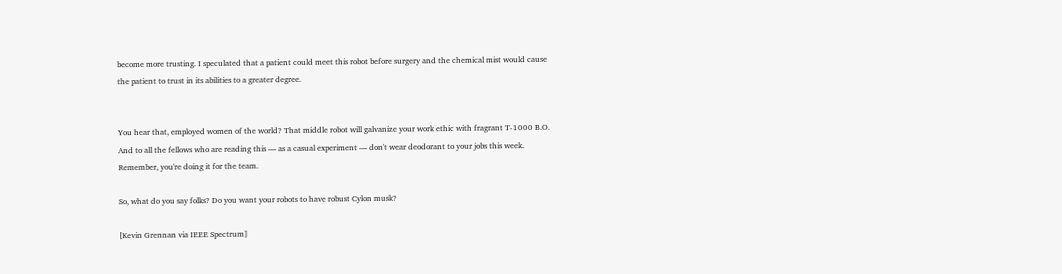become more trusting. I speculated that a patient could meet this robot before surgery and the chemical mist would cause the patient to trust in its abilities to a greater degree.


You hear that, employed women of the world? That middle robot will galvanize your work ethic with fragrant T-1000 B.O. And to all the fellows who are reading this — as a casual experiment — don't wear deodorant to your jobs this week. Remember, you're doing it for the team.

So, what do you say folks? Do you want your robots to have robust Cylon musk?

[Kevin Grennan via IEEE Spectrum]